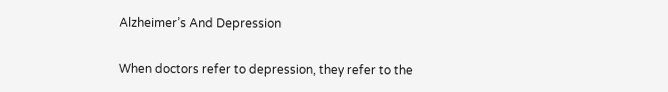Alzheimer’s And Depression

When doctors refer to depression, they refer to the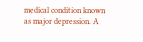medical condition known as major depression. A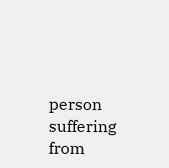person suffering from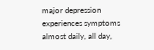major depression experiences symptoms almost daily, all day,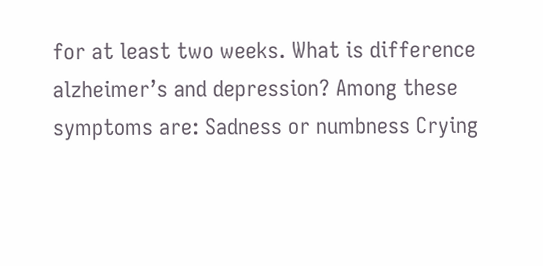for at least two weeks. What is difference alzheimer’s and depression? Among these symptoms are: Sadness or numbness Crying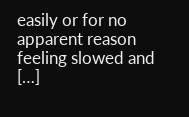easily or for no apparent reason feeling slowed and […]